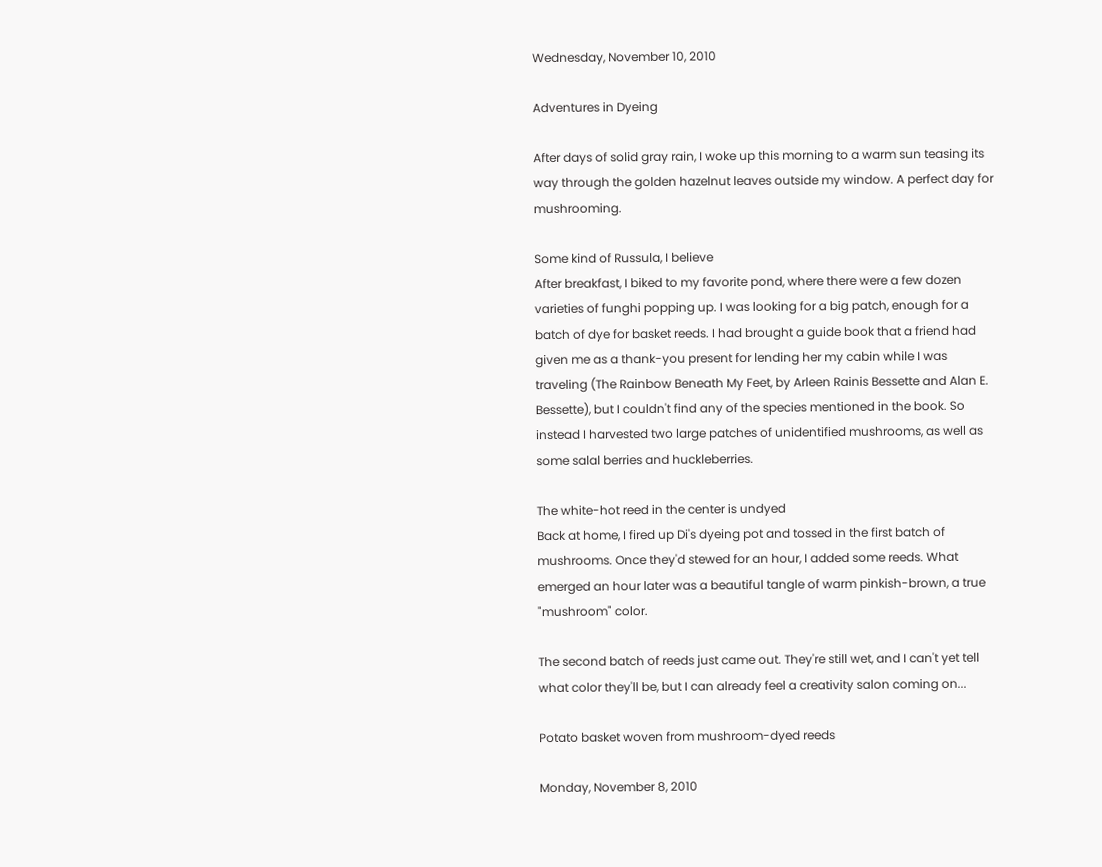Wednesday, November 10, 2010

Adventures in Dyeing

After days of solid gray rain, I woke up this morning to a warm sun teasing its way through the golden hazelnut leaves outside my window. A perfect day for mushrooming.

Some kind of Russula, I believe
After breakfast, I biked to my favorite pond, where there were a few dozen varieties of funghi popping up. I was looking for a big patch, enough for a batch of dye for basket reeds. I had brought a guide book that a friend had given me as a thank-you present for lending her my cabin while I was traveling (The Rainbow Beneath My Feet, by Arleen Rainis Bessette and Alan E. Bessette), but I couldn't find any of the species mentioned in the book. So instead I harvested two large patches of unidentified mushrooms, as well as some salal berries and huckleberries.

The white-hot reed in the center is undyed
Back at home, I fired up Di's dyeing pot and tossed in the first batch of mushrooms. Once they'd stewed for an hour, I added some reeds. What emerged an hour later was a beautiful tangle of warm pinkish-brown, a true "mushroom" color.

The second batch of reeds just came out. They're still wet, and I can't yet tell what color they'll be, but I can already feel a creativity salon coming on...

Potato basket woven from mushroom-dyed reeds

Monday, November 8, 2010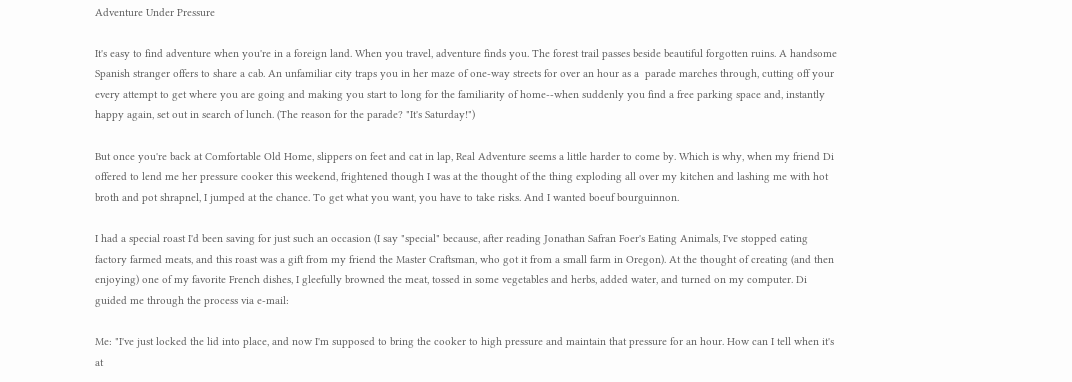Adventure Under Pressure

It's easy to find adventure when you're in a foreign land. When you travel, adventure finds you. The forest trail passes beside beautiful forgotten ruins. A handsome Spanish stranger offers to share a cab. An unfamiliar city traps you in her maze of one-way streets for over an hour as a  parade marches through, cutting off your every attempt to get where you are going and making you start to long for the familiarity of home--when suddenly you find a free parking space and, instantly happy again, set out in search of lunch. (The reason for the parade? "It's Saturday!")

But once you're back at Comfortable Old Home, slippers on feet and cat in lap, Real Adventure seems a little harder to come by. Which is why, when my friend Di offered to lend me her pressure cooker this weekend, frightened though I was at the thought of the thing exploding all over my kitchen and lashing me with hot broth and pot shrapnel, I jumped at the chance. To get what you want, you have to take risks. And I wanted boeuf bourguinnon.

I had a special roast I'd been saving for just such an occasion (I say "special" because, after reading Jonathan Safran Foer's Eating Animals, I've stopped eating factory farmed meats, and this roast was a gift from my friend the Master Craftsman, who got it from a small farm in Oregon). At the thought of creating (and then enjoying) one of my favorite French dishes, I gleefully browned the meat, tossed in some vegetables and herbs, added water, and turned on my computer. Di guided me through the process via e-mail:

Me: "I've just locked the lid into place, and now I'm supposed to bring the cooker to high pressure and maintain that pressure for an hour. How can I tell when it's at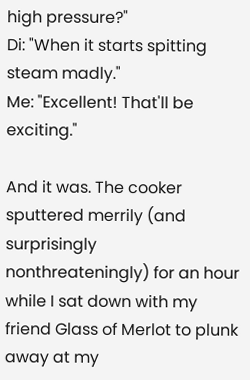high pressure?"
Di: "When it starts spitting steam madly."
Me: "Excellent! That'll be exciting."

And it was. The cooker sputtered merrily (and surprisingly nonthreateningly) for an hour while I sat down with my friend Glass of Merlot to plunk away at my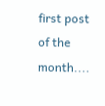first post of the month....